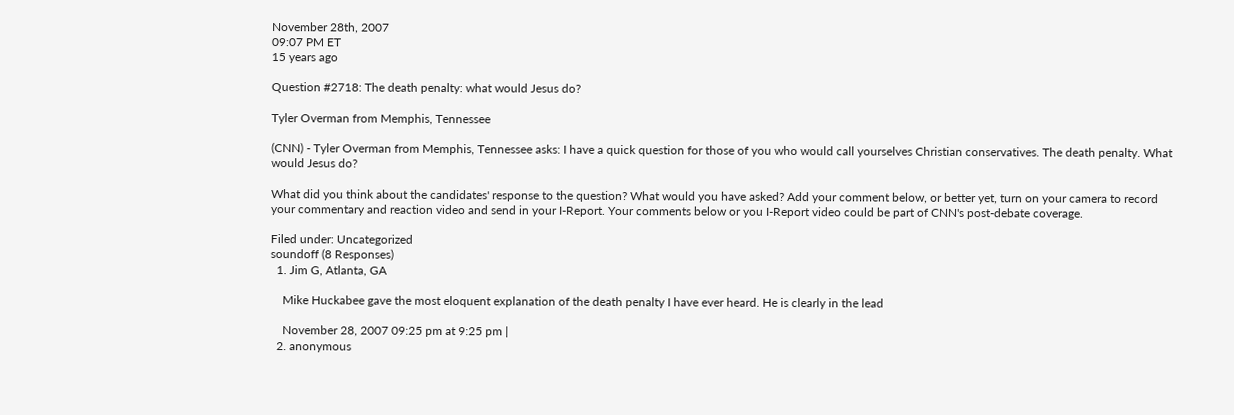November 28th, 2007
09:07 PM ET
15 years ago

Question #2718: The death penalty: what would Jesus do?

Tyler Overman from Memphis, Tennessee

(CNN) - Tyler Overman from Memphis, Tennessee asks: I have a quick question for those of you who would call yourselves Christian conservatives. The death penalty. What would Jesus do?

What did you think about the candidates' response to the question? What would you have asked? Add your comment below, or better yet, turn on your camera to record your commentary and reaction video and send in your I-Report. Your comments below or you I-Report video could be part of CNN's post-debate coverage.

Filed under: Uncategorized
soundoff (8 Responses)
  1. Jim G, Atlanta, GA

    Mike Huckabee gave the most eloquent explanation of the death penalty I have ever heard. He is clearly in the lead

    November 28, 2007 09:25 pm at 9:25 pm |
  2. anonymous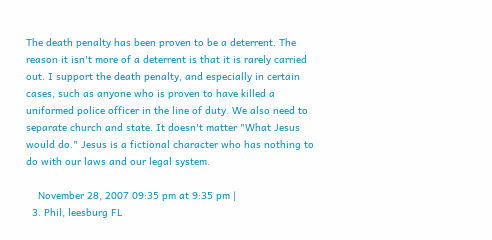The death penalty has been proven to be a deterrent. The reason it isn't more of a deterrent is that it is rarely carried out. I support the death penalty, and especially in certain cases, such as anyone who is proven to have killed a uniformed police officer in the line of duty. We also need to separate church and state. It doesn't matter "What Jesus would do." Jesus is a fictional character who has nothing to do with our laws and our legal system.

    November 28, 2007 09:35 pm at 9:35 pm |
  3. Phil, leesburg FL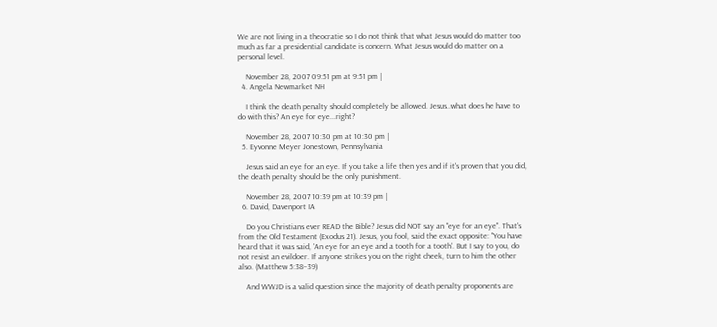We are not living in a theocratie so I do not think that what Jesus would do matter too much as far a presidential candidate is concern. What Jesus would do matter on a personal level.

    November 28, 2007 09:51 pm at 9:51 pm |
  4. Angela Newmarket NH

    I think the death penalty should completely be allowed. Jesus..what does he have to do with this? An eye for eye...right?

    November 28, 2007 10:30 pm at 10:30 pm |
  5. Eyvonne Meyer Jonestown, Pennsylvania

    Jesus said an eye for an eye. If you take a life then yes and if it's proven that you did, the death penalty should be the only punishment.

    November 28, 2007 10:39 pm at 10:39 pm |
  6. David, Davenport IA

    Do you Christians ever READ the Bible? Jesus did NOT say an "eye for an eye". That's from the Old Testament (Exodus 21). Jesus, you fool, said the exact opposite: "You have heard that it was said, 'An eye for an eye and a tooth for a tooth'. But I say to you, do not resist an evildoer. If anyone strikes you on the right cheek, turn to him the other also. (Matthew 5:38–39)

    And WWJD is a valid question since the majority of death penalty proponents are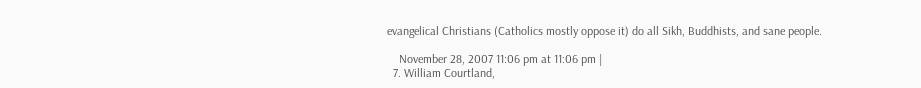evangelical Christians (Catholics mostly oppose it) do all Sikh, Buddhists, and sane people.

    November 28, 2007 11:06 pm at 11:06 pm |
  7. William Courtland,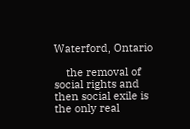Waterford, Ontario

    the removal of social rights and then social exile is the only real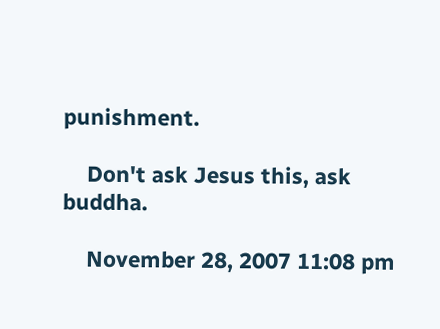punishment.

    Don't ask Jesus this, ask buddha.

    November 28, 2007 11:08 pm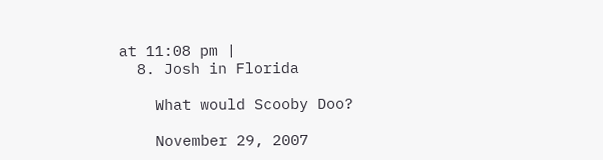at 11:08 pm |
  8. Josh in Florida

    What would Scooby Doo?

    November 29, 2007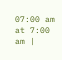07:00 am at 7:00 am |